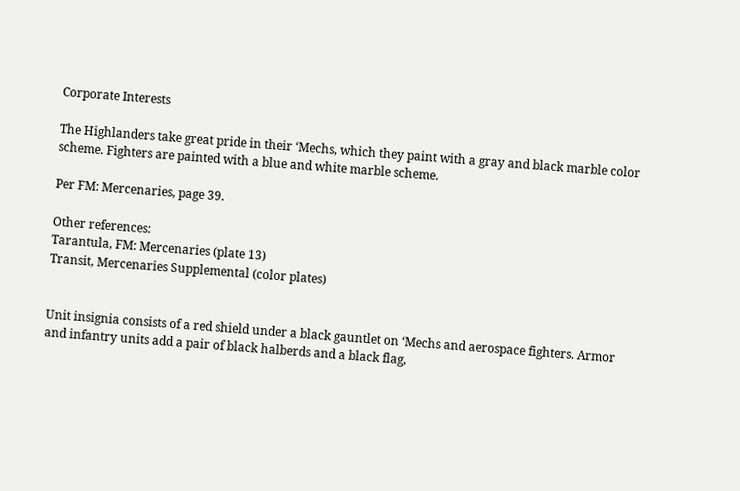Corporate Interests

The Highlanders take great pride in their ‘Mechs, which they paint with a gray and black marble color scheme. Fighters are painted with a blue and white marble scheme.

Per FM: Mercenaries, page 39.

Other references:
Tarantula, FM: Mercenaries (plate 13)
Transit, Mercenaries Supplemental (color plates)


Unit insignia consists of a red shield under a black gauntlet on ‘Mechs and aerospace fighters. Armor and infantry units add a pair of black halberds and a black flag,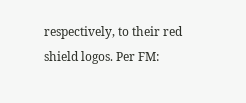respectively, to their red shield logos. Per FM: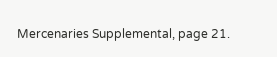Mercenaries Supplemental, page 21.